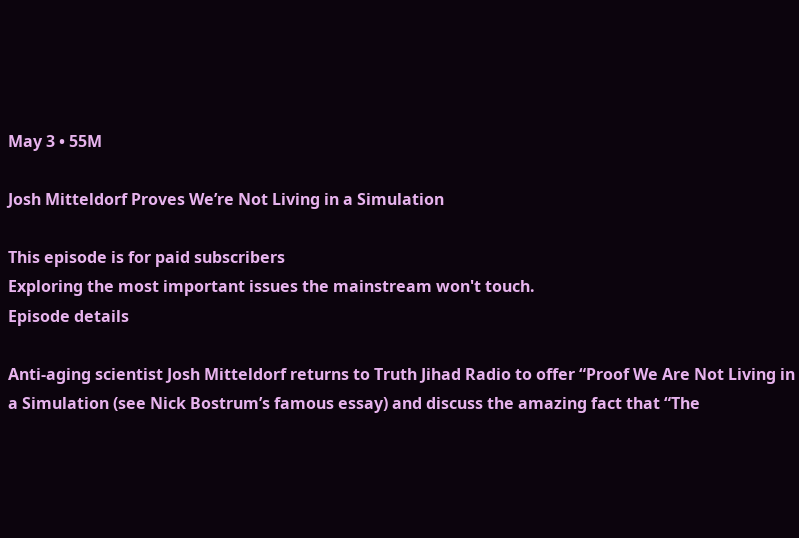May 3 • 55M

Josh Mitteldorf Proves We’re Not Living in a Simulation

This episode is for paid subscribers
Exploring the most important issues the mainstream won't touch.
Episode details

Anti-aging scientist Josh Mitteldorf returns to Truth Jihad Radio to offer “Proof We Are Not Living in a Simulation (see Nick Bostrum’s famous essay) and discuss the amazing fact that “The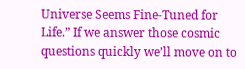Universe Seems Fine-Tuned for Life.” If we answer those cosmic questions quickly we’ll move on to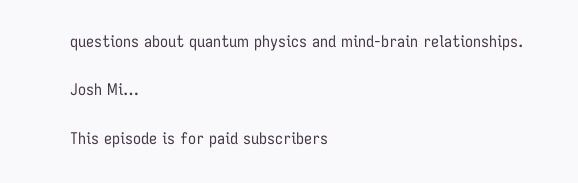questions about quantum physics and mind-brain relationships.

Josh Mi…

This episode is for paid subscribers